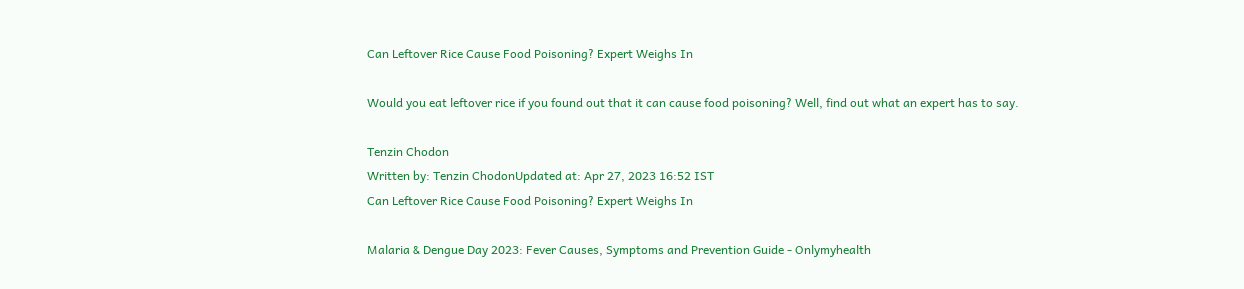Can Leftover Rice Cause Food Poisoning? Expert Weighs In

Would you eat leftover rice if you found out that it can cause food poisoning? Well, find out what an expert has to say.

Tenzin Chodon
Written by: Tenzin ChodonUpdated at: Apr 27, 2023 16:52 IST
Can Leftover Rice Cause Food Poisoning? Expert Weighs In

Malaria & Dengue Day 2023: Fever Causes, Symptoms and Prevention Guide - Onlymyhealth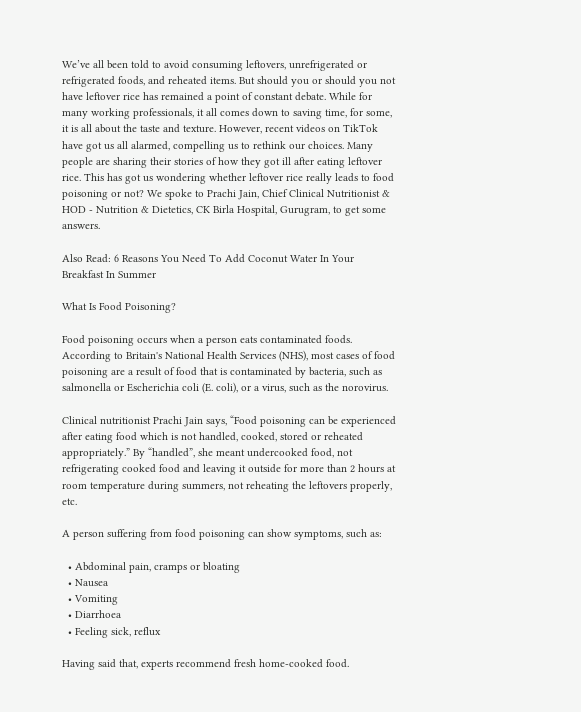We’ve all been told to avoid consuming leftovers, unrefrigerated or refrigerated foods, and reheated items. But should you or should you not have leftover rice has remained a point of constant debate. While for many working professionals, it all comes down to saving time, for some, it is all about the taste and texture. However, recent videos on TikTok have got us all alarmed, compelling us to rethink our choices. Many people are sharing their stories of how they got ill after eating leftover rice. This has got us wondering whether leftover rice really leads to food poisoning or not? We spoke to Prachi Jain, Chief Clinical Nutritionist & HOD - Nutrition & Dietetics, CK Birla Hospital, Gurugram, to get some answers.

Also Read: 6 Reasons You Need To Add Coconut Water In Your Breakfast In Summer

What Is Food Poisoning?

Food poisoning occurs when a person eats contaminated foods. According to Britain's National Health Services (NHS), most cases of food poisoning are a result of food that is contaminated by bacteria, such as salmonella or Escherichia coli (E. coli), or a virus, such as the norovirus.

Clinical nutritionist Prachi Jain says, “Food poisoning can be experienced after eating food which is not handled, cooked, stored or reheated appropriately.” By “handled”, she meant undercooked food, not refrigerating cooked food and leaving it outside for more than 2 hours at room temperature during summers, not reheating the leftovers properly, etc.

A person suffering from food poisoning can show symptoms, such as:

  • Abdominal pain, cramps or bloating
  • Nausea
  • Vomiting
  • Diarrhoea
  • Feeling sick, reflux

Having said that, experts recommend fresh home-cooked food.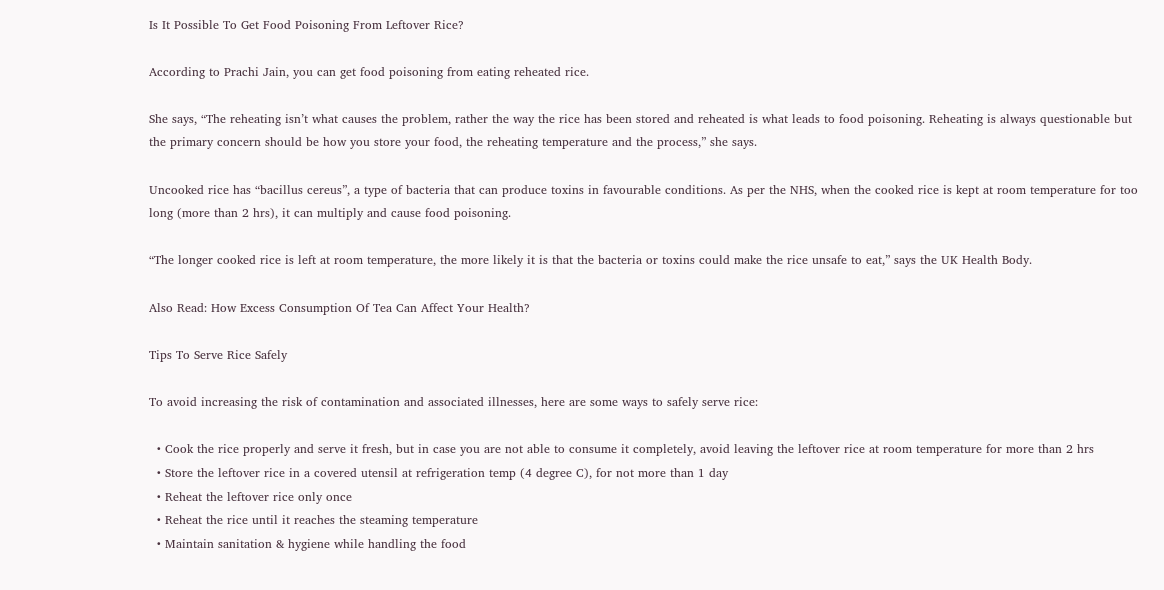Is It Possible To Get Food Poisoning From Leftover Rice?

According to Prachi Jain, you can get food poisoning from eating reheated rice.

She says, “The reheating isn’t what causes the problem, rather the way the rice has been stored and reheated is what leads to food poisoning. Reheating is always questionable but the primary concern should be how you store your food, the reheating temperature and the process,” she says.

Uncooked rice has “bacillus cereus”, a type of bacteria that can produce toxins in favourable conditions. As per the NHS, when the cooked rice is kept at room temperature for too long (more than 2 hrs), it can multiply and cause food poisoning.

“The longer cooked rice is left at room temperature, the more likely it is that the bacteria or toxins could make the rice unsafe to eat,” says the UK Health Body.

Also Read: How Excess Consumption Of Tea Can Affect Your Health?

Tips To Serve Rice Safely

To avoid increasing the risk of contamination and associated illnesses, here are some ways to safely serve rice:

  • Cook the rice properly and serve it fresh, but in case you are not able to consume it completely, avoid leaving the leftover rice at room temperature for more than 2 hrs
  • Store the leftover rice in a covered utensil at refrigeration temp (4 degree C), for not more than 1 day
  • Reheat the leftover rice only once
  • Reheat the rice until it reaches the steaming temperature
  • Maintain sanitation & hygiene while handling the food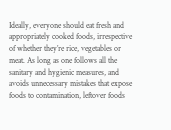Ideally, everyone should eat fresh and appropriately cooked foods, irrespective of whether they’re rice, vegetables or meat. As long as one follows all the sanitary and hygienic measures, and avoids unnecessary mistakes that expose foods to contamination, leftover foods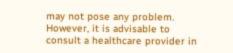may not pose any problem. However, it is advisable to consult a healthcare provider in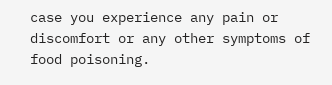case you experience any pain or discomfort or any other symptoms of food poisoning.